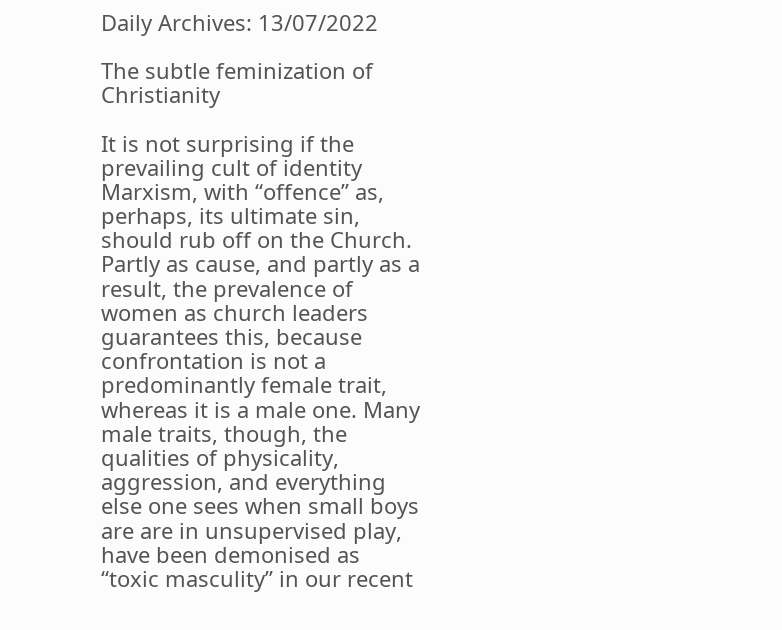Daily Archives: 13/07/2022

The subtle feminization of Christianity

It is not surprising if the prevailing cult of identity Marxism, with “offence” as, perhaps, its ultimate sin, should rub off on the Church. Partly as cause, and partly as a result, the prevalence of women as church leaders guarantees this, because confrontation is not a predominantly female trait, whereas it is a male one. Many male traits, though, the qualities of physicality, aggression, and everything else one sees when small boys are are in unsupervised play, have been demonised as “toxic masculity” in our recent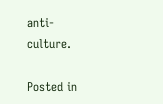anti-culture.

Posted in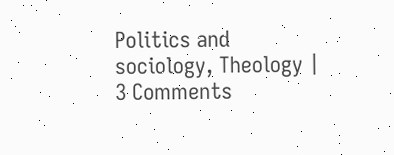Politics and sociology, Theology | 3 Comments